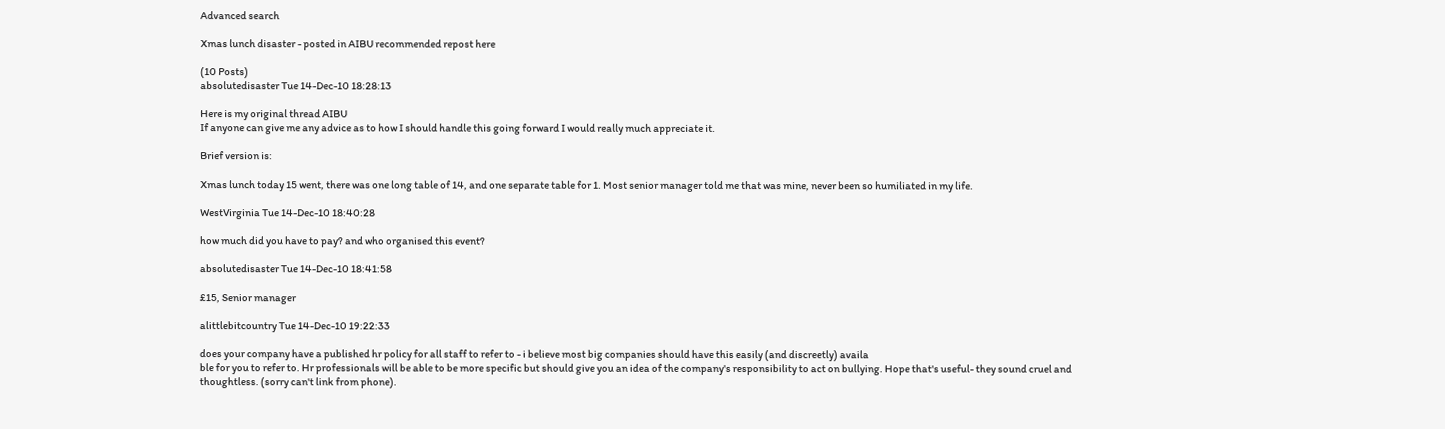Advanced search

Xmas lunch disaster - posted in AIBU recommended repost here

(10 Posts)
absolutedisaster Tue 14-Dec-10 18:28:13

Here is my original thread AIBU
If anyone can give me any advice as to how I should handle this going forward I would really much appreciate it.

Brief version is:

Xmas lunch today 15 went, there was one long table of 14, and one separate table for 1. Most senior manager told me that was mine, never been so humiliated in my life.

WestVirginia Tue 14-Dec-10 18:40:28

how much did you have to pay? and who organised this event?

absolutedisaster Tue 14-Dec-10 18:41:58

£15, Senior manager

alittlebitcountry Tue 14-Dec-10 19:22:33

does your company have a published hr policy for all staff to refer to - i believe most big companies should have this easily (and discreetly) availa
ble for you to refer to. Hr professionals will be able to be more specific but should give you an idea of the company's responsibility to act on bullying. Hope that's useful- they sound cruel and thoughtless. (sorry can't link from phone).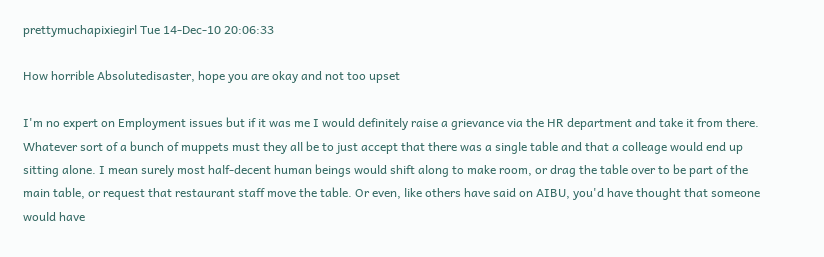prettymuchapixiegirl Tue 14-Dec-10 20:06:33

How horrible Absolutedisaster, hope you are okay and not too upset

I'm no expert on Employment issues but if it was me I would definitely raise a grievance via the HR department and take it from there. Whatever sort of a bunch of muppets must they all be to just accept that there was a single table and that a colleage would end up sitting alone. I mean surely most half-decent human beings would shift along to make room, or drag the table over to be part of the main table, or request that restaurant staff move the table. Or even, like others have said on AIBU, you'd have thought that someone would have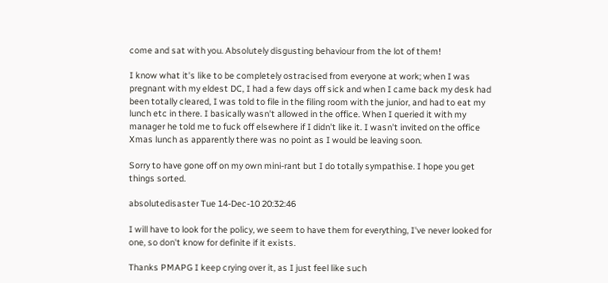come and sat with you. Absolutely disgusting behaviour from the lot of them!

I know what it's like to be completely ostracised from everyone at work; when I was pregnant with my eldest DC, I had a few days off sick and when I came back my desk had been totally cleared, I was told to file in the filing room with the junior, and had to eat my lunch etc in there. I basically wasn't allowed in the office. When I queried it with my manager he told me to fuck off elsewhere if I didn't like it. I wasn't invited on the office Xmas lunch as apparently there was no point as I would be leaving soon.

Sorry to have gone off on my own mini-rant but I do totally sympathise. I hope you get things sorted.

absolutedisaster Tue 14-Dec-10 20:32:46

I will have to look for the policy, we seem to have them for everything, I've never looked for one, so don't know for definite if it exists.

Thanks PMAPG I keep crying over it, as I just feel like such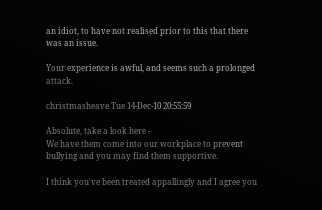an idiot, to have not realised prior to this that there was an issue.

Your experience is awful, and seems such a prolonged attack.

christmasheave Tue 14-Dec-10 20:55:59

Absolute, take a look here -
We have them come into our workplace to prevent bullying and you may find them supportive.

I think you've been treated appallingly and I agree you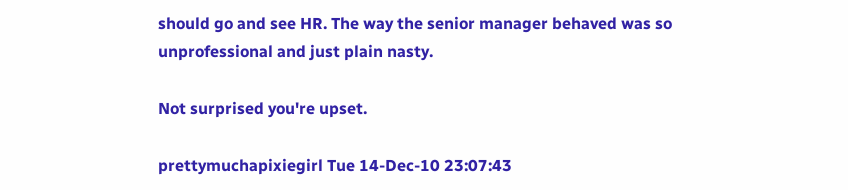should go and see HR. The way the senior manager behaved was so unprofessional and just plain nasty.

Not surprised you're upset.

prettymuchapixiegirl Tue 14-Dec-10 23:07:43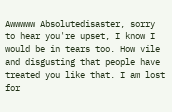Awwwww Absolutedisaster, sorry to hear you're upset, I know I would be in tears too. How vile and disgusting that people have treated you like that. I am lost for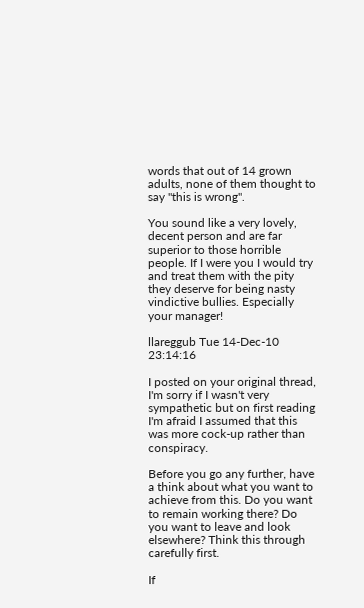words that out of 14 grown adults, none of them thought to say "this is wrong".

You sound like a very lovely, decent person and are far superior to those horrible people. If I were you I would try and treat them with the pity they deserve for being nasty vindictive bullies. Especially your manager!

llareggub Tue 14-Dec-10 23:14:16

I posted on your original thread, I'm sorry if I wasn't very sympathetic but on first reading I'm afraid I assumed that this was more cock-up rather than conspiracy.

Before you go any further, have a think about what you want to achieve from this. Do you want to remain working there? Do you want to leave and look elsewhere? Think this through carefully first.

If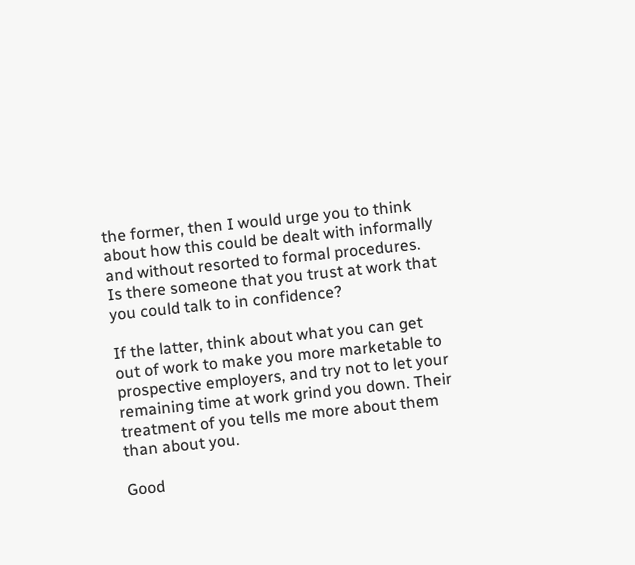the former, then I would urge you to think about how this could be dealt with informally and without resorted to formal procedures. Is there someone that you trust at work that you could talk to in confidence?

If the latter, think about what you can get out of work to make you more marketable to prospective employers, and try not to let your remaining time at work grind you down. Their treatment of you tells me more about them than about you.

Good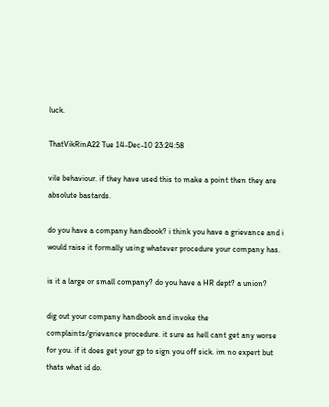luck.

ThatVikRinA22 Tue 14-Dec-10 23:24:58

vile behaviour. if they have used this to make a point then they are absolute bastards.

do you have a company handbook? i think you have a grievance and i would raise it formally using whatever procedure your company has.

is it a large or small company? do you have a HR dept? a union?

dig out your company handbook and invoke the complaints/grievance procedure. it sure as hell cant get any worse for you. if it does get your gp to sign you off sick. im no expert but thats what id do.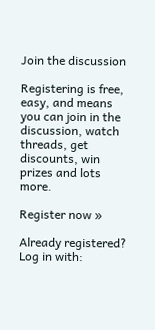Join the discussion

Registering is free, easy, and means you can join in the discussion, watch threads, get discounts, win prizes and lots more.

Register now »

Already registered? Log in with: